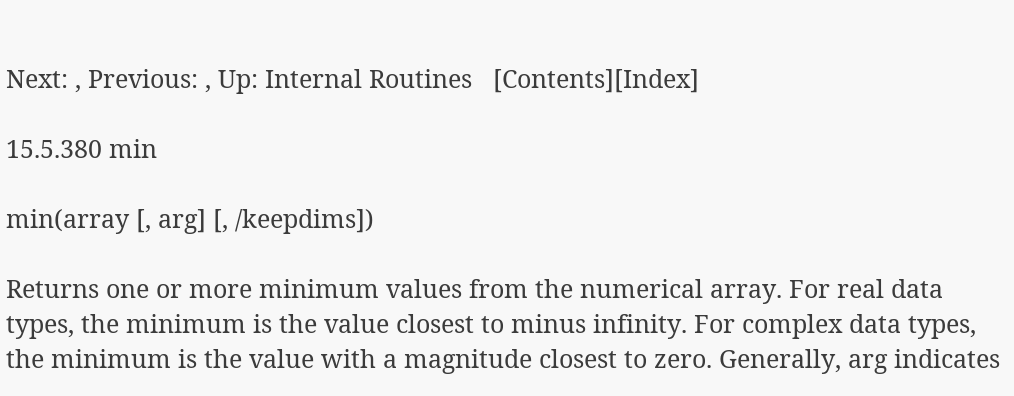Next: , Previous: , Up: Internal Routines   [Contents][Index]

15.5.380 min

min(array [, arg] [, /keepdims])

Returns one or more minimum values from the numerical array. For real data types, the minimum is the value closest to minus infinity. For complex data types, the minimum is the value with a magnitude closest to zero. Generally, arg indicates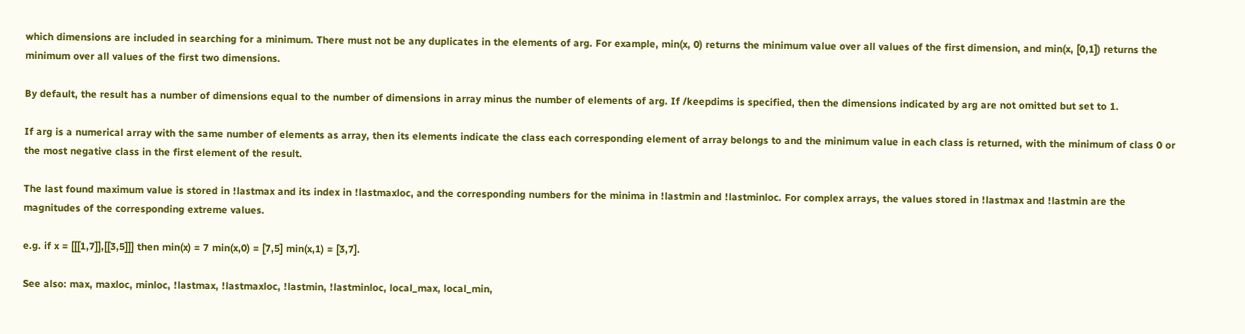which dimensions are included in searching for a minimum. There must not be any duplicates in the elements of arg. For example, min(x, 0) returns the minimum value over all values of the first dimension, and min(x, [0,1]) returns the minimum over all values of the first two dimensions.

By default, the result has a number of dimensions equal to the number of dimensions in array minus the number of elements of arg. If /keepdims is specified, then the dimensions indicated by arg are not omitted but set to 1.

If arg is a numerical array with the same number of elements as array, then its elements indicate the class each corresponding element of array belongs to and the minimum value in each class is returned, with the minimum of class 0 or the most negative class in the first element of the result.

The last found maximum value is stored in !lastmax and its index in !lastmaxloc, and the corresponding numbers for the minima in !lastmin and !lastminloc. For complex arrays, the values stored in !lastmax and !lastmin are the magnitudes of the corresponding extreme values.

e.g. if x = [[[1,7]],[[3,5]]] then min(x) = 7 min(x,0) = [7,5] min(x,1) = [3,7].

See also: max, maxloc, minloc, !lastmax, !lastmaxloc, !lastmin, !lastminloc, local_max, local_min,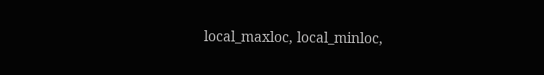local_maxloc, local_minloc,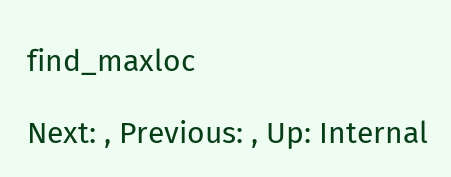find_maxloc

Next: , Previous: , Up: Internal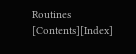Routines   [Contents][Index]